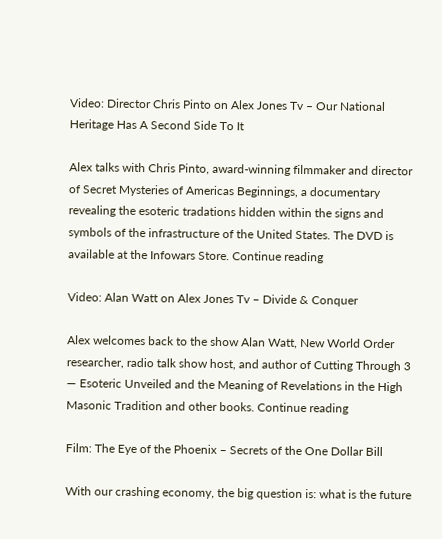Video: Director Chris Pinto on Alex Jones Tv – Our National Heritage Has A Second Side To It

Alex talks with Chris Pinto, award-winning filmmaker and director of Secret Mysteries of Americas Beginnings, a documentary revealing the esoteric tradations hidden within the signs and symbols of the infrastructure of the United States. The DVD is available at the Infowars Store. Continue reading

Video: Alan Watt on Alex Jones Tv – Divide & Conquer

Alex welcomes back to the show Alan Watt, New World Order researcher, radio talk show host, and author of Cutting Through 3 — Esoteric Unveiled and the Meaning of Revelations in the High Masonic Tradition and other books. Continue reading

Film: The Eye of the Phoenix – Secrets of the One Dollar Bill

With our crashing economy, the big question is: what is the future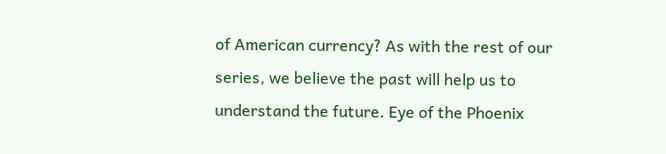of American currency? As with the rest of our series, we believe the past will help us to understand the future. Eye of the Phoenix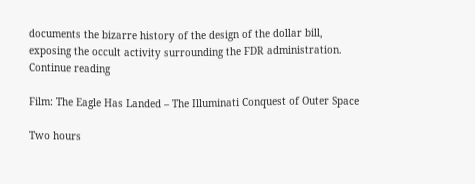documents the bizarre history of the design of the dollar bill, exposing the occult activity surrounding the FDR administration. Continue reading

Film: The Eagle Has Landed – The Illuminati Conquest of Outer Space

Two hours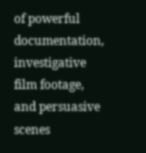of powerful documentation, investigative film footage, and persuasive scenes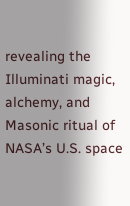revealing the Illuminati magic, alchemy, and Masonic ritual of NASA’s U.S. space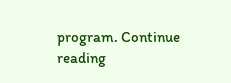program. Continue reading